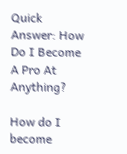Quick Answer: How Do I Become A Pro At Anything?

How do I become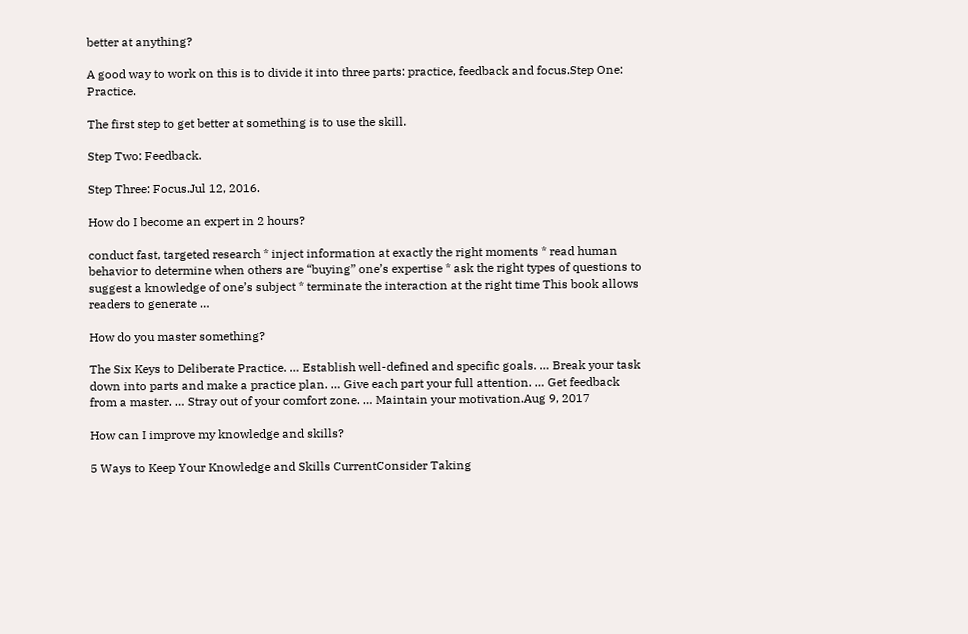better at anything?

A good way to work on this is to divide it into three parts: practice, feedback and focus.Step One: Practice.

The first step to get better at something is to use the skill.

Step Two: Feedback.

Step Three: Focus.Jul 12, 2016.

How do I become an expert in 2 hours?

conduct fast, targeted research * inject information at exactly the right moments * read human behavior to determine when others are “buying” one’s expertise * ask the right types of questions to suggest a knowledge of one’s subject * terminate the interaction at the right time This book allows readers to generate …

How do you master something?

The Six Keys to Deliberate Practice. … Establish well-defined and specific goals. … Break your task down into parts and make a practice plan. … Give each part your full attention. … Get feedback from a master. … Stray out of your comfort zone. … Maintain your motivation.Aug 9, 2017

How can I improve my knowledge and skills?

5 Ways to Keep Your Knowledge and Skills CurrentConsider Taking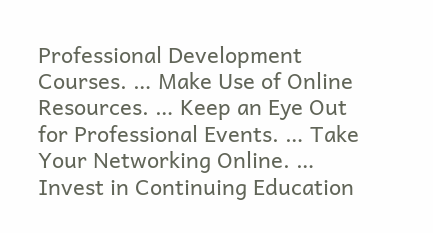Professional Development Courses. … Make Use of Online Resources. … Keep an Eye Out for Professional Events. … Take Your Networking Online. … Invest in Continuing Education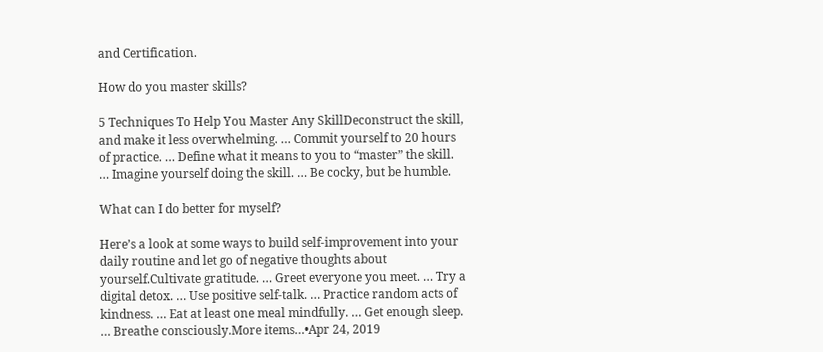and Certification.

How do you master skills?

5 Techniques To Help You Master Any SkillDeconstruct the skill, and make it less overwhelming. … Commit yourself to 20 hours of practice. … Define what it means to you to “master” the skill. … Imagine yourself doing the skill. … Be cocky, but be humble.

What can I do better for myself?

Here’s a look at some ways to build self-improvement into your daily routine and let go of negative thoughts about yourself.Cultivate gratitude. … Greet everyone you meet. … Try a digital detox. … Use positive self-talk. … Practice random acts of kindness. … Eat at least one meal mindfully. … Get enough sleep. … Breathe consciously.More items…•Apr 24, 2019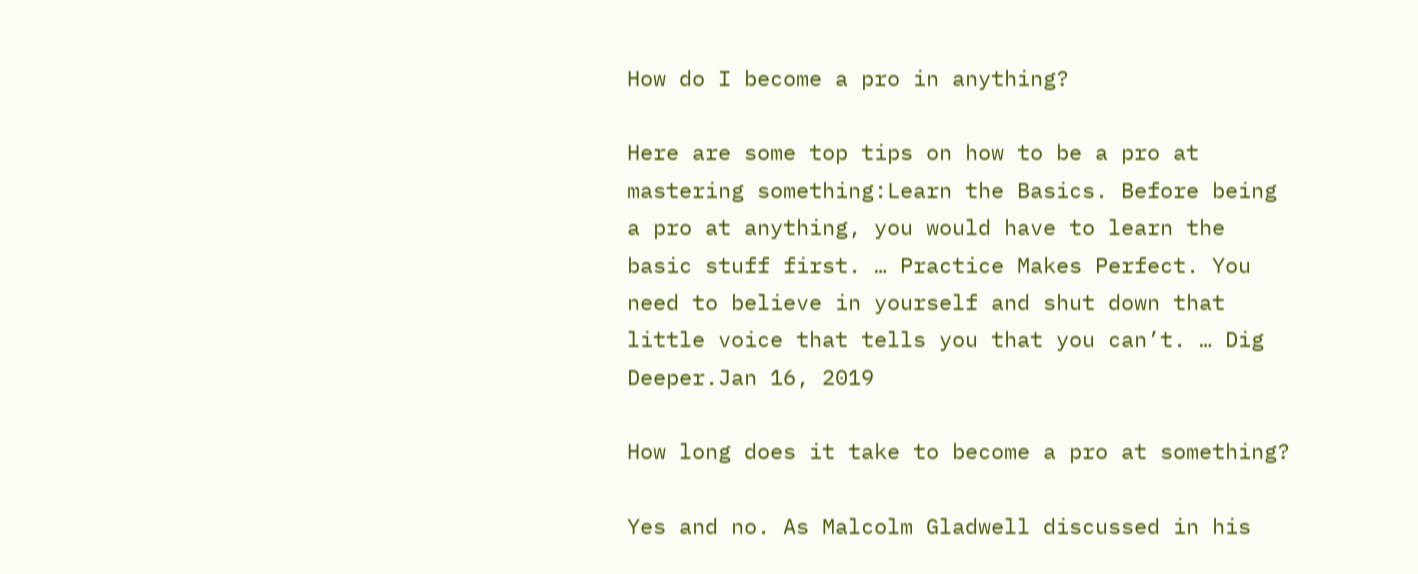How do I become a pro in anything?

Here are some top tips on how to be a pro at mastering something:Learn the Basics. Before being a pro at anything, you would have to learn the basic stuff first. … Practice Makes Perfect. You need to believe in yourself and shut down that little voice that tells you that you can’t. … Dig Deeper.Jan 16, 2019

How long does it take to become a pro at something?

Yes and no. As Malcolm Gladwell discussed in his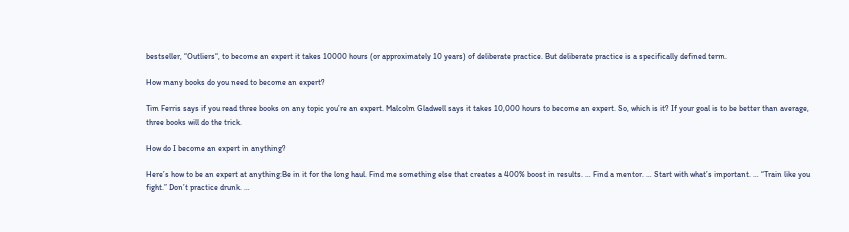bestseller, “Outliers“, to become an expert it takes 10000 hours (or approximately 10 years) of deliberate practice. But deliberate practice is a specifically defined term.

How many books do you need to become an expert?

Tim Ferris says if you read three books on any topic you’re an expert. Malcolm Gladwell says it takes 10,000 hours to become an expert. So, which is it? If your goal is to be better than average, three books will do the trick.

How do I become an expert in anything?

Here’s how to be an expert at anything:Be in it for the long haul. Find me something else that creates a 400% boost in results. … Find a mentor. … Start with what’s important. … “Train like you fight.” Don’t practice drunk. …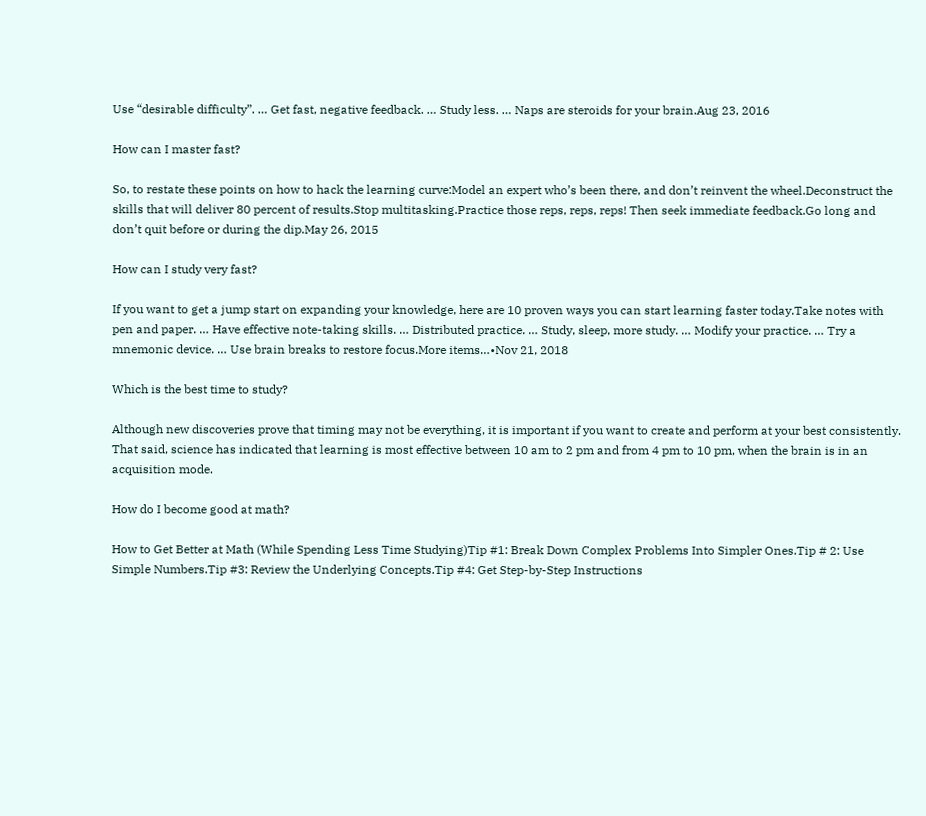Use “desirable difficulty”. … Get fast, negative feedback. … Study less. … Naps are steroids for your brain.Aug 23, 2016

How can I master fast?

So, to restate these points on how to hack the learning curve:Model an expert who’s been there, and don’t reinvent the wheel.Deconstruct the skills that will deliver 80 percent of results.Stop multitasking.Practice those reps, reps, reps! Then seek immediate feedback.Go long and don’t quit before or during the dip.May 26, 2015

How can I study very fast?

If you want to get a jump start on expanding your knowledge, here are 10 proven ways you can start learning faster today.Take notes with pen and paper. … Have effective note-taking skills. … Distributed practice. … Study, sleep, more study. … Modify your practice. … Try a mnemonic device. … Use brain breaks to restore focus.More items…•Nov 21, 2018

Which is the best time to study?

Although new discoveries prove that timing may not be everything, it is important if you want to create and perform at your best consistently. That said, science has indicated that learning is most effective between 10 am to 2 pm and from 4 pm to 10 pm, when the brain is in an acquisition mode.

How do I become good at math?

How to Get Better at Math (While Spending Less Time Studying)Tip #1: Break Down Complex Problems Into Simpler Ones.Tip # 2: Use Simple Numbers.Tip #3: Review the Underlying Concepts.Tip #4: Get Step-by-Step Instructions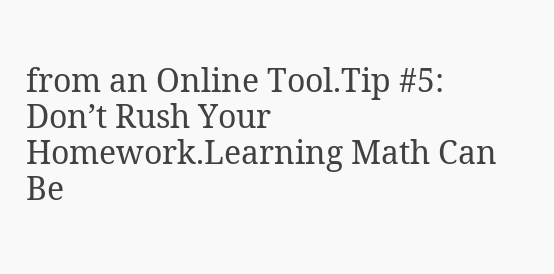from an Online Tool.Tip #5: Don’t Rush Your Homework.Learning Math Can Be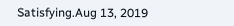Satisfying.Aug 13, 2019